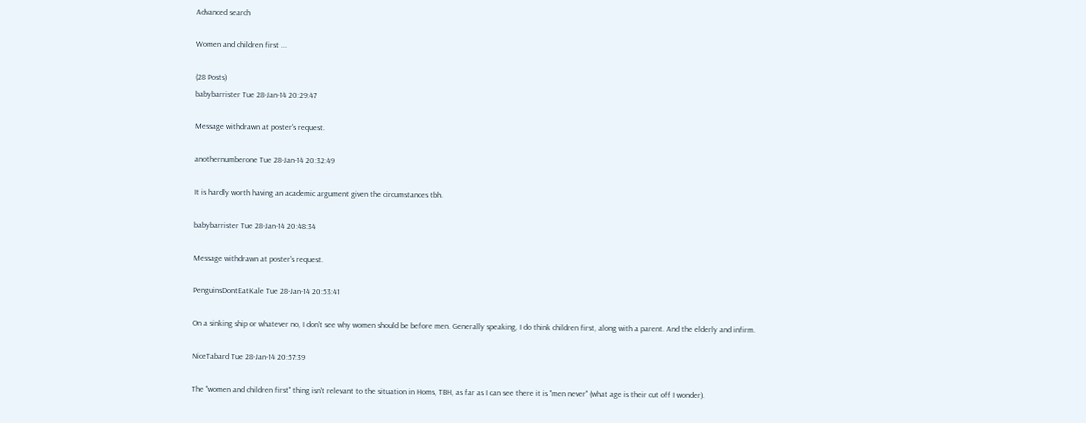Advanced search

Women and children first ...

(28 Posts)
babybarrister Tue 28-Jan-14 20:29:47

Message withdrawn at poster's request.

anothernumberone Tue 28-Jan-14 20:32:49

It is hardly worth having an academic argument given the circumstances tbh.

babybarrister Tue 28-Jan-14 20:48:34

Message withdrawn at poster's request.

PenguinsDontEatKale Tue 28-Jan-14 20:53:41

On a sinking ship or whatever no, I don't see why women should be before men. Generally speaking, I do think children first, along with a parent. And the elderly and infirm.

NiceTabard Tue 28-Jan-14 20:57:39

The "women and children first" thing isn't relevant to the situation in Homs, TBH, as far as I can see there it is "men never" (what age is their cut off I wonder).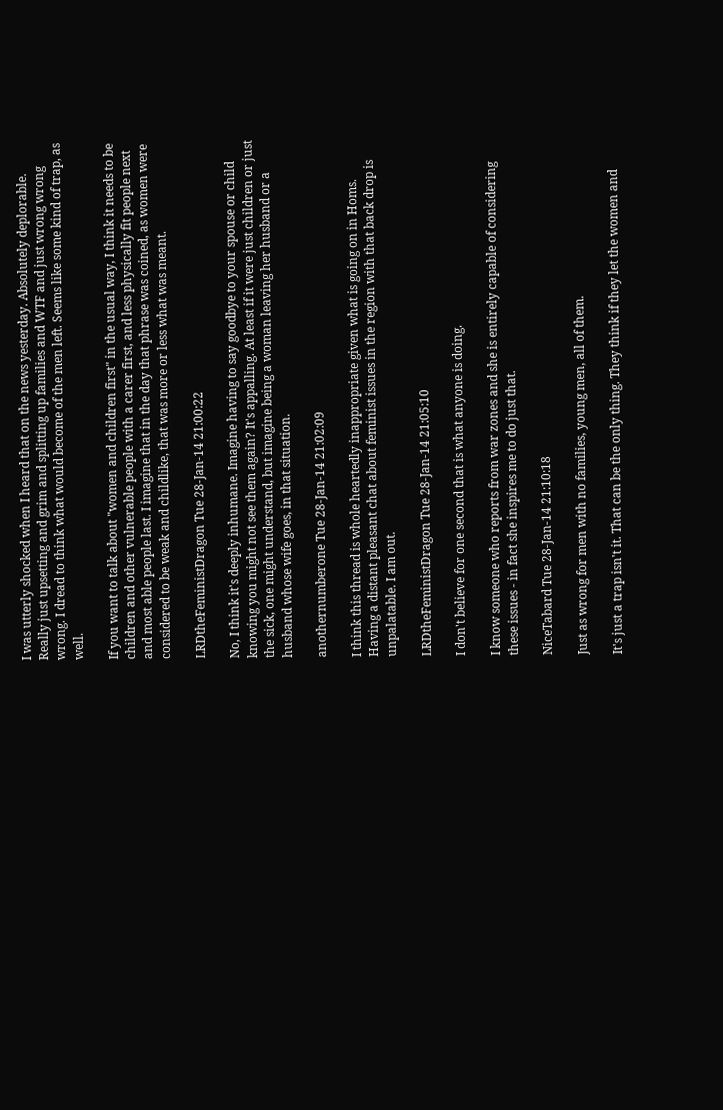I was utterly shocked when I heard that on the news yesterday. Absolutely deplorable. Really just upsetting and grim and splitting up families and WTF and just wrong wrong wrong. I dread to think what would become of the men left. Seems like some kind of trap, as well.

If you want to talk about "women and children first" in the usual way, I think it needs to be children and other vulnerable people with a carer first, and less physically fit people next and most able people last. I imagine that in the day that phrase was coined, as women were considered to be weak and childlike, that was more or less what was meant.

LRDtheFeministDragon Tue 28-Jan-14 21:00:22

No, I think it's deeply inhumane. Imagine having to say goodbye to your spouse or child knowing you might not see them again? It's appalling. At least if it were just children or just the sick, one might understand, but imagine being a woman leaving her husband or a husband whose wife goes, in that situation.

anothernumberone Tue 28-Jan-14 21:02:09

I think this thread is whole heartedly inappropriate given what is going on in Homs. Having a distant pleasant chat about feminist issues in the region with that back drop is unpalatable. I am out.

LRDtheFeministDragon Tue 28-Jan-14 21:05:10

I don't believe for one second that is what anyone is doing.

I know someone who reports from war zones and she is entirely capable of considering these issues - in fact she inspires me to do just that.

NiceTabard Tue 28-Jan-14 21:10:18

Just as wrong for men with no families, young men, all of them.

It's just a trap isn't it. That can be the only thing. They think if they let the women and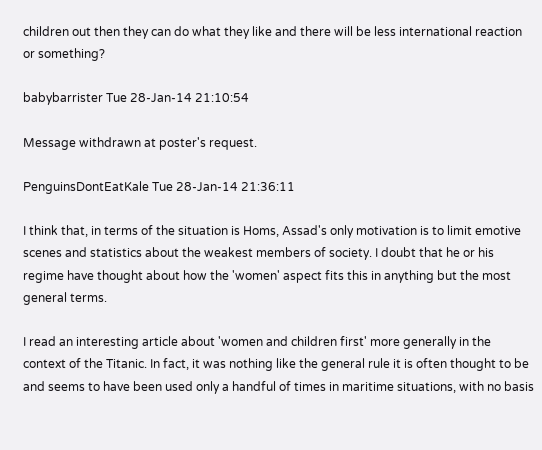children out then they can do what they like and there will be less international reaction or something?

babybarrister Tue 28-Jan-14 21:10:54

Message withdrawn at poster's request.

PenguinsDontEatKale Tue 28-Jan-14 21:36:11

I think that, in terms of the situation is Homs, Assad's only motivation is to limit emotive scenes and statistics about the weakest members of society. I doubt that he or his regime have thought about how the 'women' aspect fits this in anything but the most general terms.

I read an interesting article about 'women and children first' more generally in the context of the Titanic. In fact, it was nothing like the general rule it is often thought to be and seems to have been used only a handful of times in maritime situations, with no basis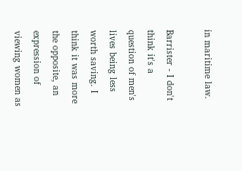in maritime law.

Barrister - I don't think it's a question of men's lives being less worth saving. I think it was more the opposite, an expression of viewing women as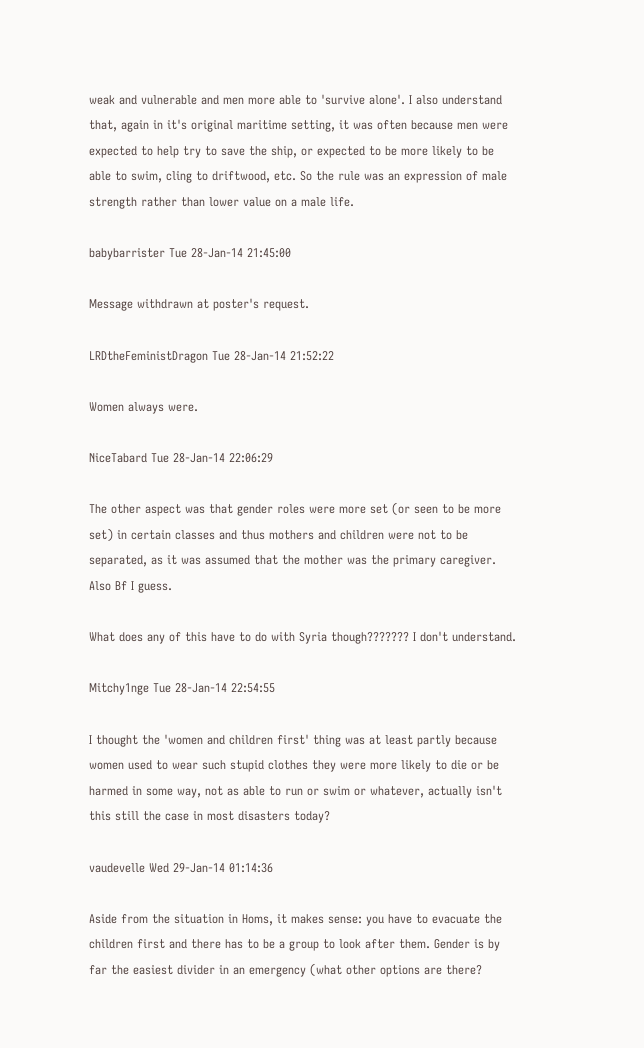weak and vulnerable and men more able to 'survive alone'. I also understand that, again in it's original maritime setting, it was often because men were expected to help try to save the ship, or expected to be more likely to be able to swim, cling to driftwood, etc. So the rule was an expression of male strength rather than lower value on a male life.

babybarrister Tue 28-Jan-14 21:45:00

Message withdrawn at poster's request.

LRDtheFeministDragon Tue 28-Jan-14 21:52:22

Women always were.

NiceTabard Tue 28-Jan-14 22:06:29

The other aspect was that gender roles were more set (or seen to be more set) in certain classes and thus mothers and children were not to be separated, as it was assumed that the mother was the primary caregiver. Also Bf I guess.

What does any of this have to do with Syria though??????? I don't understand.

Mitchy1nge Tue 28-Jan-14 22:54:55

I thought the 'women and children first' thing was at least partly because women used to wear such stupid clothes they were more likely to die or be harmed in some way, not as able to run or swim or whatever, actually isn't this still the case in most disasters today?

vaudevelle Wed 29-Jan-14 01:14:36

Aside from the situation in Homs, it makes sense: you have to evacuate the children first and there has to be a group to look after them. Gender is by far the easiest divider in an emergency (what other options are there?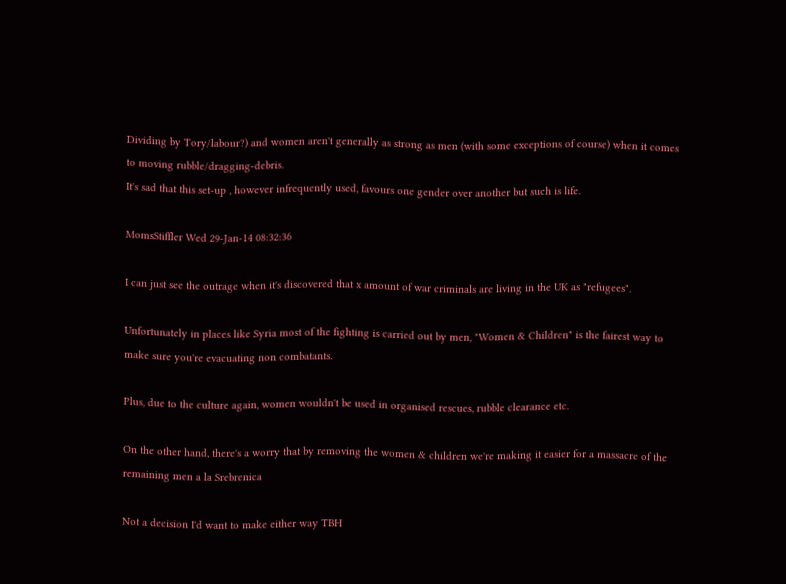Dividing by Tory/labour?) and women aren't generally as strong as men (with some exceptions of course) when it comes to moving rubble/dragging-debris.
It's sad that this set-up , however infrequently used, favours one gender over another but such is life.

MomsStiffler Wed 29-Jan-14 08:32:36

I can just see the outrage when it's discovered that x amount of war criminals are living in the UK as "refugees".

Unfortunately in places like Syria most of the fighting is carried out by men, "Women & Children" is the fairest way to make sure you're evacuating non combatants.

Plus, due to the culture again, women wouldn't be used in organised rescues, rubble clearance etc.

On the other hand, there's a worry that by removing the women & children we're making it easier for a massacre of the remaining men a la Srebrenica

Not a decision I'd want to make either way TBH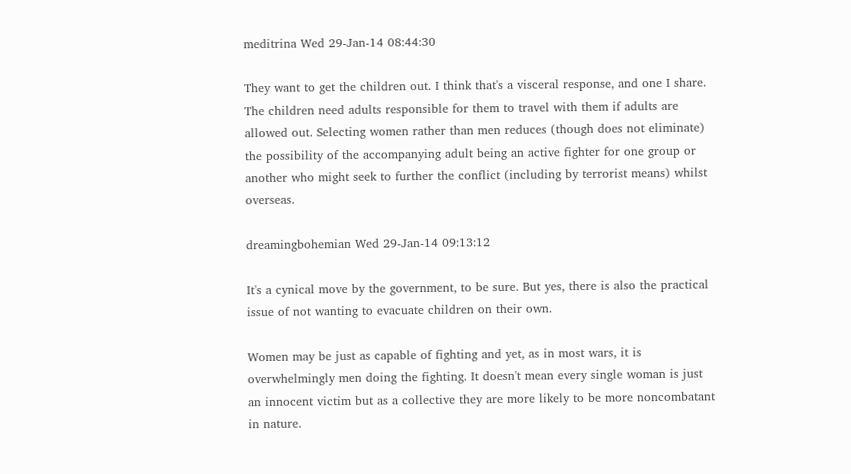meditrina Wed 29-Jan-14 08:44:30

They want to get the children out. I think that's a visceral response, and one I share. The children need adults responsible for them to travel with them if adults are allowed out. Selecting women rather than men reduces (though does not eliminate) the possibility of the accompanying adult being an active fighter for one group or another who might seek to further the conflict (including by terrorist means) whilst overseas.

dreamingbohemian Wed 29-Jan-14 09:13:12

It's a cynical move by the government, to be sure. But yes, there is also the practical issue of not wanting to evacuate children on their own.

Women may be just as capable of fighting and yet, as in most wars, it is overwhelmingly men doing the fighting. It doesn't mean every single woman is just an innocent victim but as a collective they are more likely to be more noncombatant in nature.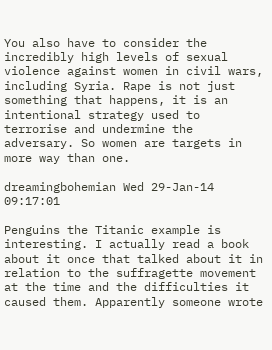You also have to consider the incredibly high levels of sexual violence against women in civil wars, including Syria. Rape is not just something that happens, it is an intentional strategy used to terrorise and undermine the adversary. So women are targets in more way than one.

dreamingbohemian Wed 29-Jan-14 09:17:01

Penguins the Titanic example is interesting. I actually read a book about it once that talked about it in relation to the suffragette movement at the time and the difficulties it caused them. Apparently someone wrote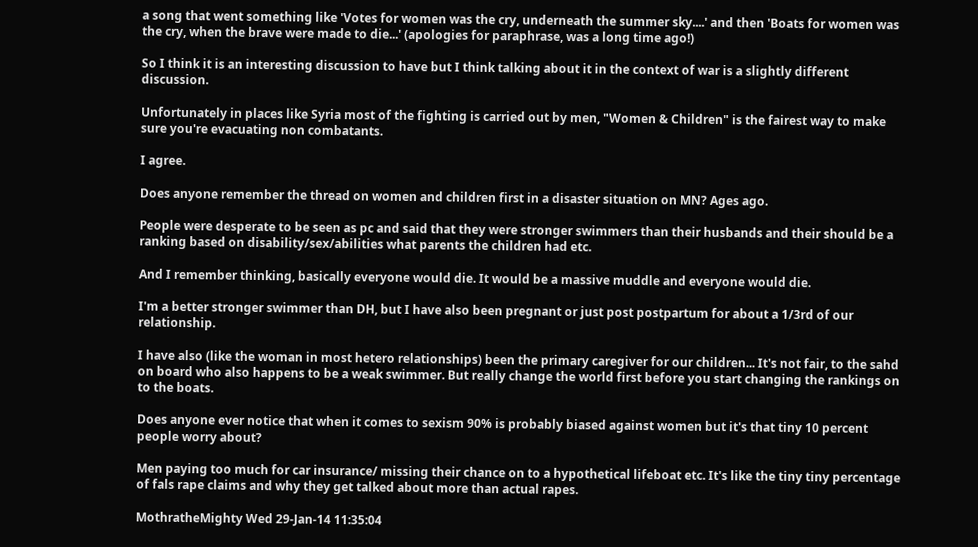a song that went something like 'Votes for women was the cry, underneath the summer sky....' and then 'Boats for women was the cry, when the brave were made to die...' (apologies for paraphrase, was a long time ago!)

So I think it is an interesting discussion to have but I think talking about it in the context of war is a slightly different discussion.

Unfortunately in places like Syria most of the fighting is carried out by men, "Women & Children" is the fairest way to make sure you're evacuating non combatants.

I agree.

Does anyone remember the thread on women and children first in a disaster situation on MN? Ages ago.

People were desperate to be seen as pc and said that they were stronger swimmers than their husbands and their should be a ranking based on disability/sex/abilities what parents the children had etc.

And I remember thinking, basically everyone would die. It would be a massive muddle and everyone would die.

I'm a better stronger swimmer than DH, but I have also been pregnant or just post postpartum for about a 1/3rd of our relationship.

I have also (like the woman in most hetero relationships) been the primary caregiver for our children... It's not fair, to the sahd on board who also happens to be a weak swimmer. But really change the world first before you start changing the rankings on to the boats.

Does anyone ever notice that when it comes to sexism 90% is probably biased against women but it's that tiny 10 percent people worry about?

Men paying too much for car insurance/ missing their chance on to a hypothetical lifeboat etc. It's like the tiny tiny percentage of fals rape claims and why they get talked about more than actual rapes.

MothratheMighty Wed 29-Jan-14 11:35:04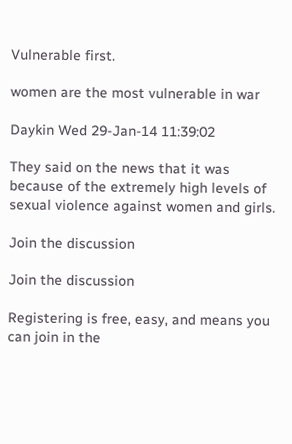Vulnerable first.

women are the most vulnerable in war

Daykin Wed 29-Jan-14 11:39:02

They said on the news that it was because of the extremely high levels of sexual violence against women and girls.

Join the discussion

Join the discussion

Registering is free, easy, and means you can join in the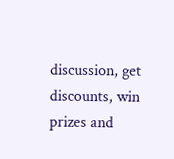discussion, get discounts, win prizes and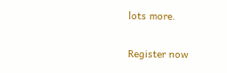lots more.

Register now